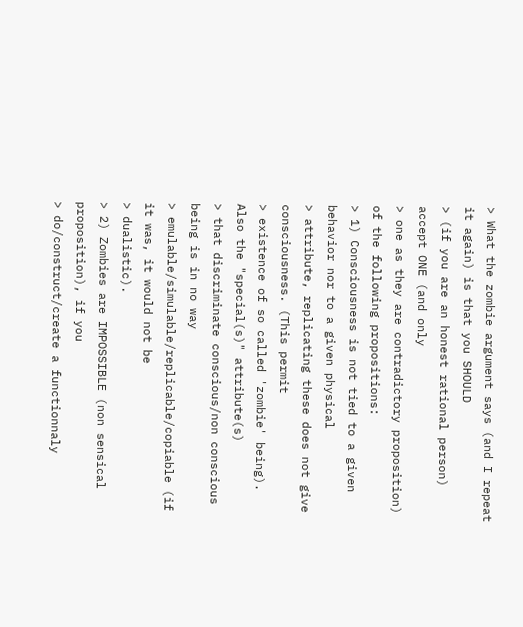> What the zombie argument says (and I repeat it again) is that you SHOULD
> (if you are an honest rational person) accept ONE (and only
> one as they are contradictory proposition) of the following propositions:
> 1) Consciousness is not tied to a given behavior nor to a given physical
> attribute, replicating these does not give consciousness. (This permit
> existence of so called 'zombie' being). Also the "special(s)" attribute(s)
> that discriminate conscious/non conscious being is in no way
> emulable/simulable/replicable/copiable (if it was, it would not be
> dualistic).
> 2) Zombies are IMPOSSIBLE (non sensical proposition), if you
> do/construct/create a functionnaly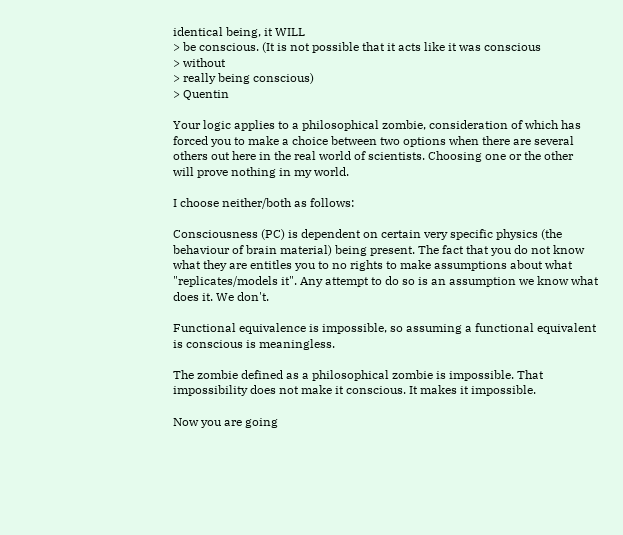identical being, it WILL
> be conscious. (It is not possible that it acts like it was conscious
> without
> really being conscious)
> Quentin

Your logic applies to a philosophical zombie, consideration of which has
forced you to make a choice between two options when there are several
others out here in the real world of scientists. Choosing one or the other
will prove nothing in my world.

I choose neither/both as follows:

Consciousness (PC) is dependent on certain very specific physics (the
behaviour of brain material) being present. The fact that you do not know
what they are entitles you to no rights to make assumptions about what
"replicates/models it". Any attempt to do so is an assumption we know what
does it. We don't.

Functional equivalence is impossible, so assuming a functional equivalent
is conscious is meaningless.

The zombie defined as a philosophical zombie is impossible. That
impossibility does not make it conscious. It makes it impossible.

Now you are going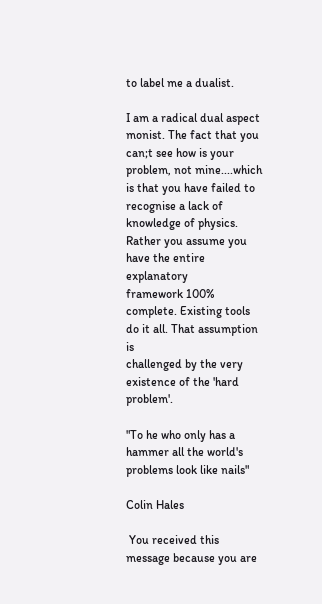to label me a dualist.

I am a radical dual aspect monist. The fact that you can;t see how is your
problem, not mine....which is that you have failed to recognise a lack of
knowledge of physics. Rather you assume you have the entire explanatory
framework 100% complete. Existing tools do it all. That assumption is
challenged by the very existence of the 'hard problem'.

"To he who only has a hammer all the world's problems look like nails"

Colin Hales

 You received this message because you are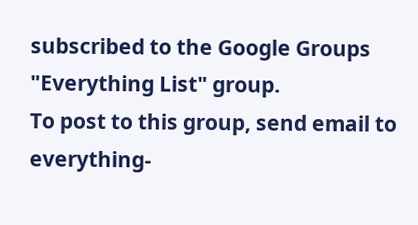subscribed to the Google Groups
"Everything List" group.
To post to this group, send email to everything-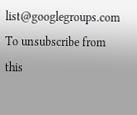list@googlegroups.com
To unsubscribe from this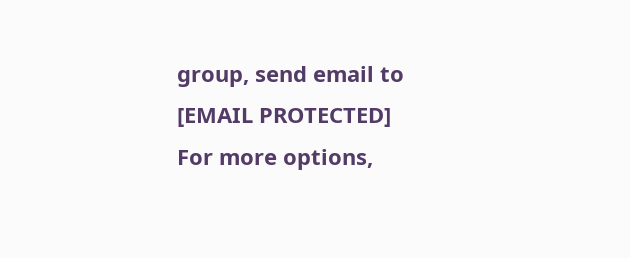group, send email to [EMAIL PROTECTED]
For more options,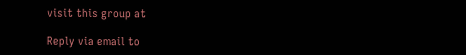visit this group at

Reply via email to